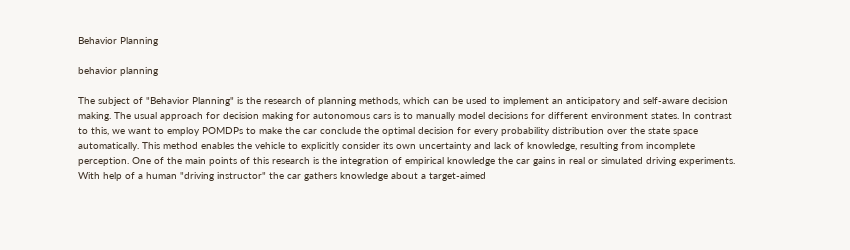Behavior Planning

behavior planning

The subject of "Behavior Planning" is the research of planning methods, which can be used to implement an anticipatory and self-aware decision making. The usual approach for decision making for autonomous cars is to manually model decisions for different environment states. In contrast to this, we want to employ POMDPs to make the car conclude the optimal decision for every probability distribution over the state space automatically. This method enables the vehicle to explicitly consider its own uncertainty and lack of knowledge, resulting from incomplete perception. One of the main points of this research is the integration of empirical knowledge the car gains in real or simulated driving experiments. With help of a human "driving instructor" the car gathers knowledge about a target-aimed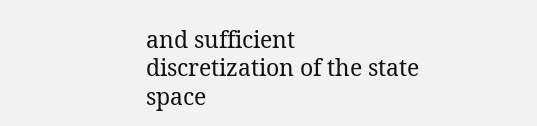and sufficient discretization of the state space